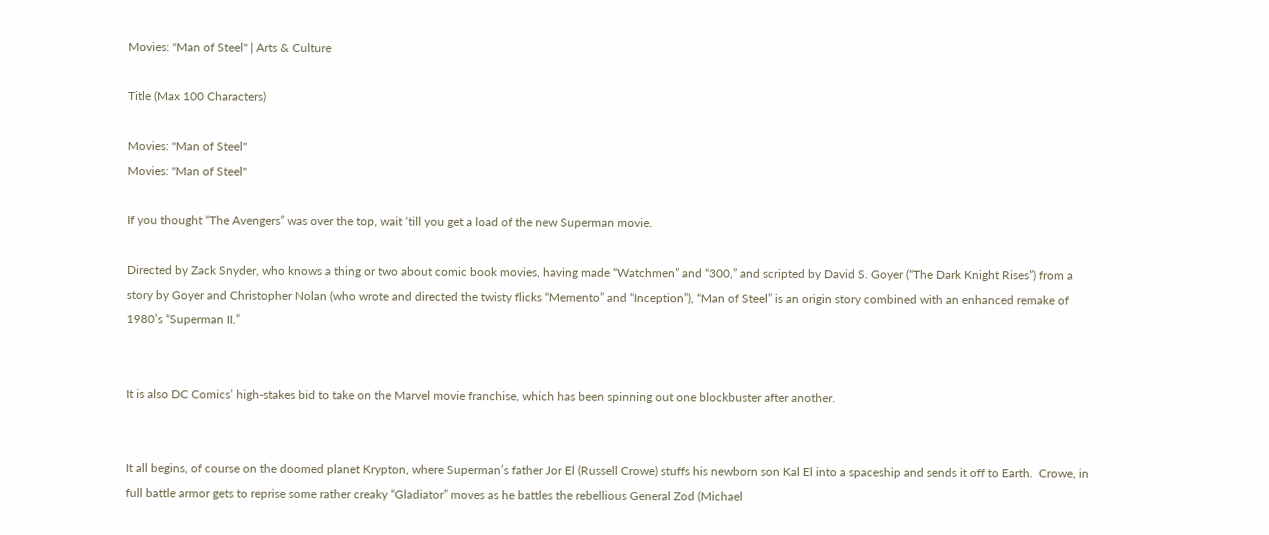Movies: "Man of Steel" | Arts & Culture

Title (Max 100 Characters)

Movies: "Man of Steel"
Movies: "Man of Steel"

If you thought “The Avengers” was over the top, wait ‘till you get a load of the new Superman movie.

Directed by Zack Snyder, who knows a thing or two about comic book movies, having made “Watchmen” and “300,” and scripted by David S. Goyer (“The Dark Knight Rises”) from a story by Goyer and Christopher Nolan (who wrote and directed the twisty flicks “Memento” and “Inception”), “Man of Steel” is an origin story combined with an enhanced remake of 1980’s “Superman II.”


It is also DC Comics’ high-stakes bid to take on the Marvel movie franchise, which has been spinning out one blockbuster after another.


It all begins, of course on the doomed planet Krypton, where Superman’s father Jor El (Russell Crowe) stuffs his newborn son Kal El into a spaceship and sends it off to Earth.  Crowe, in full battle armor gets to reprise some rather creaky “Gladiator” moves as he battles the rebellious General Zod (Michael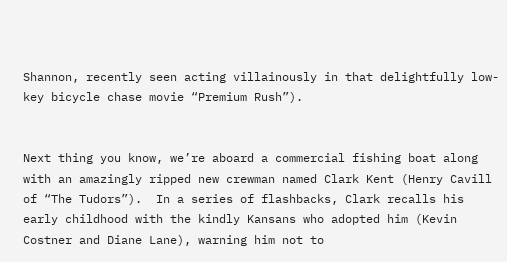Shannon, recently seen acting villainously in that delightfully low-key bicycle chase movie “Premium Rush”).


Next thing you know, we’re aboard a commercial fishing boat along with an amazingly ripped new crewman named Clark Kent (Henry Cavill of “The Tudors”).  In a series of flashbacks, Clark recalls his early childhood with the kindly Kansans who adopted him (Kevin Costner and Diane Lane), warning him not to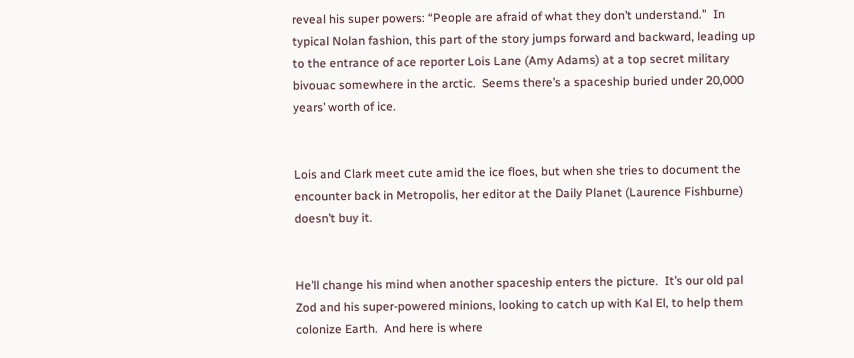reveal his super powers: “People are afraid of what they don’t understand.”  In typical Nolan fashion, this part of the story jumps forward and backward, leading up to the entrance of ace reporter Lois Lane (Amy Adams) at a top secret military bivouac somewhere in the arctic.  Seems there’s a spaceship buried under 20,000 years’ worth of ice.


Lois and Clark meet cute amid the ice floes, but when she tries to document the encounter back in Metropolis, her editor at the Daily Planet (Laurence Fishburne) doesn’t buy it.


He’ll change his mind when another spaceship enters the picture.  It’s our old pal Zod and his super-powered minions, looking to catch up with Kal El, to help them colonize Earth.  And here is where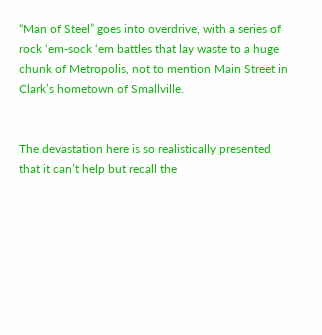“Man of Steel” goes into overdrive, with a series of rock ‘em-sock ‘em battles that lay waste to a huge chunk of Metropolis, not to mention Main Street in Clark’s hometown of Smallville.


The devastation here is so realistically presented that it can’t help but recall the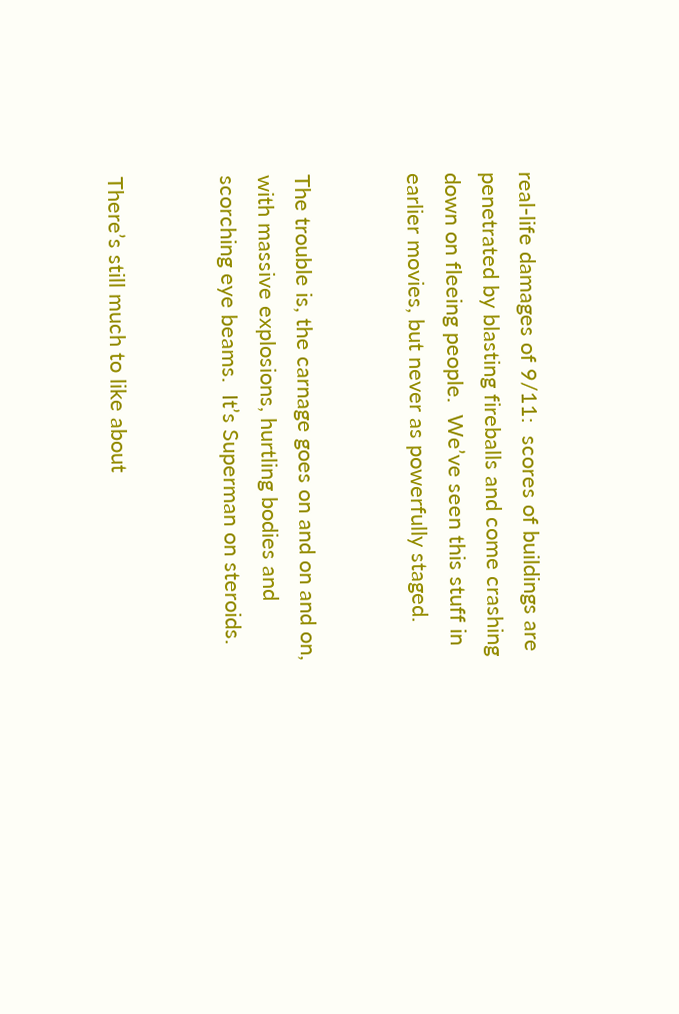real-life damages of 9/11:  scores of buildings are penetrated by blasting fireballs and come crashing down on fleeing people.  We’ve seen this stuff in earlier movies, but never as powerfully staged.


The trouble is, the carnage goes on and on and on, with massive explosions, hurtling bodies and scorching eye beams.  It’s Superman on steroids.


There’s still much to like about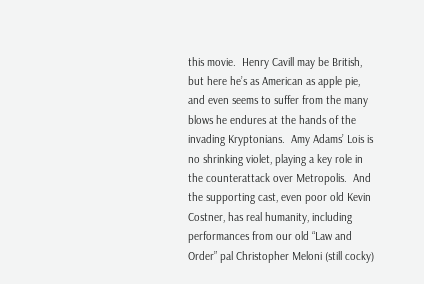this movie.  Henry Cavill may be British, but here he’s as American as apple pie, and even seems to suffer from the many blows he endures at the hands of the invading Kryptonians.  Amy Adams’ Lois is no shrinking violet, playing a key role in the counterattack over Metropolis.  And the supporting cast, even poor old Kevin Costner, has real humanity, including performances from our old “Law and Order” pal Christopher Meloni (still cocky)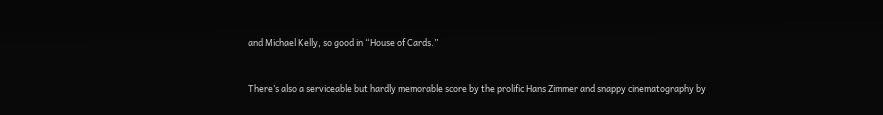and Michael Kelly, so good in “House of Cards.”


There’s also a serviceable but hardly memorable score by the prolific Hans Zimmer and snappy cinematography by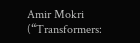Amir Mokri (“Transformers: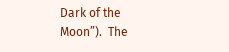Dark of the Moon”).  The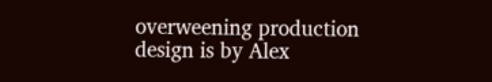overweening production design is by Alex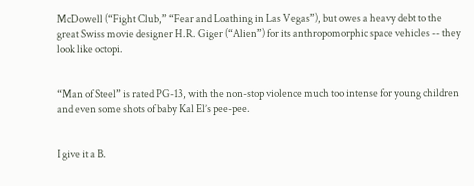McDowell (“Fight Club,” “Fear and Loathing in Las Vegas”), but owes a heavy debt to the great Swiss movie designer H.R. Giger (“Alien”) for its anthropomorphic space vehicles -- they look like octopi.


“Man of Steel” is rated PG-13, with the non-stop violence much too intense for young children and even some shots of baby Kal El’s pee-pee.


I give it a B.